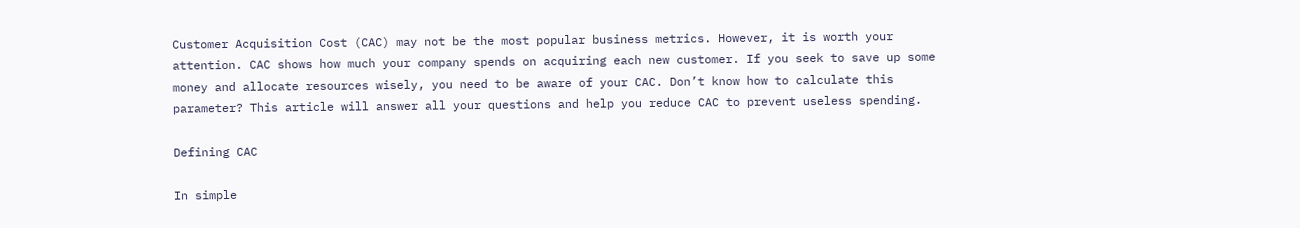Customer Acquisition Cost (CAC) may not be the most popular business metrics. However, it is worth your attention. CAC shows how much your company spends on acquiring each new customer. If you seek to save up some money and allocate resources wisely, you need to be aware of your CAC. Don’t know how to calculate this parameter? This article will answer all your questions and help you reduce CAC to prevent useless spending.

Defining CAC

In simple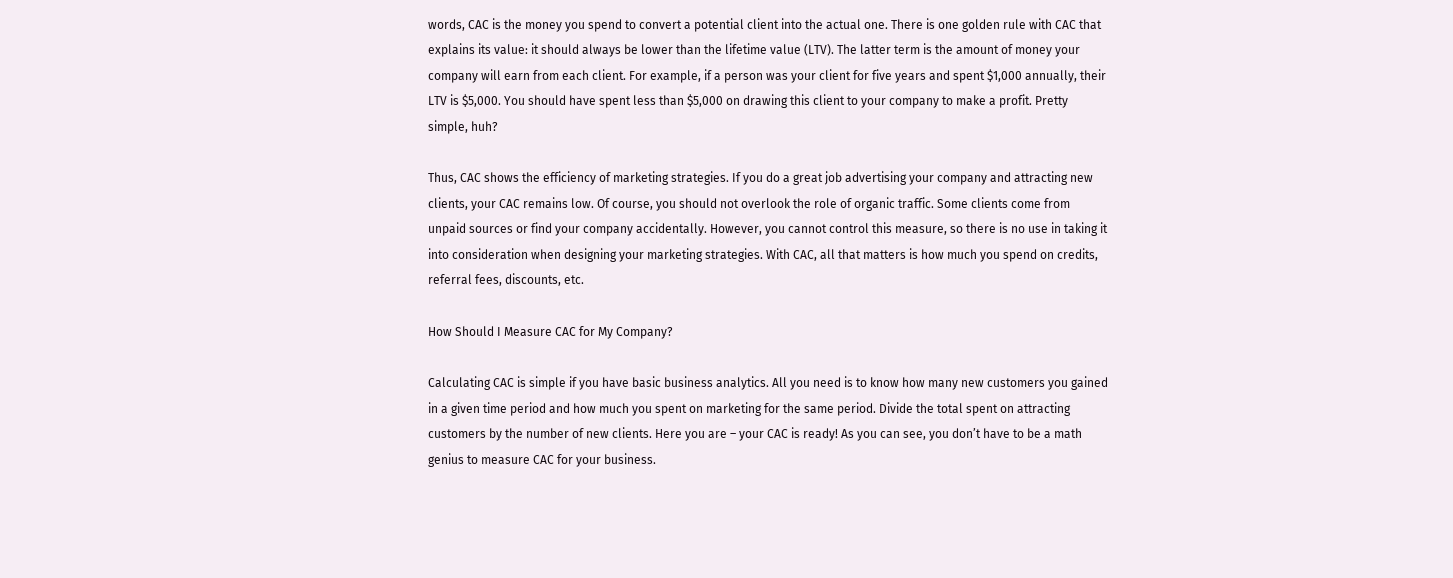words, CAC is the money you spend to convert a potential client into the actual one. There is one golden rule with CAC that explains its value: it should always be lower than the lifetime value (LTV). The latter term is the amount of money your company will earn from each client. For example, if a person was your client for five years and spent $1,000 annually, their LTV is $5,000. You should have spent less than $5,000 on drawing this client to your company to make a profit. Pretty simple, huh?

Thus, CAC shows the efficiency of marketing strategies. If you do a great job advertising your company and attracting new clients, your CAC remains low. Of course, you should not overlook the role of organic traffic. Some clients come from unpaid sources or find your company accidentally. However, you cannot control this measure, so there is no use in taking it into consideration when designing your marketing strategies. With CAC, all that matters is how much you spend on credits, referral fees, discounts, etc.

How Should I Measure CAC for My Company?

Calculating CAC is simple if you have basic business analytics. All you need is to know how many new customers you gained in a given time period and how much you spent on marketing for the same period. Divide the total spent on attracting customers by the number of new clients. Here you are – your CAC is ready! As you can see, you don’t have to be a math genius to measure CAC for your business.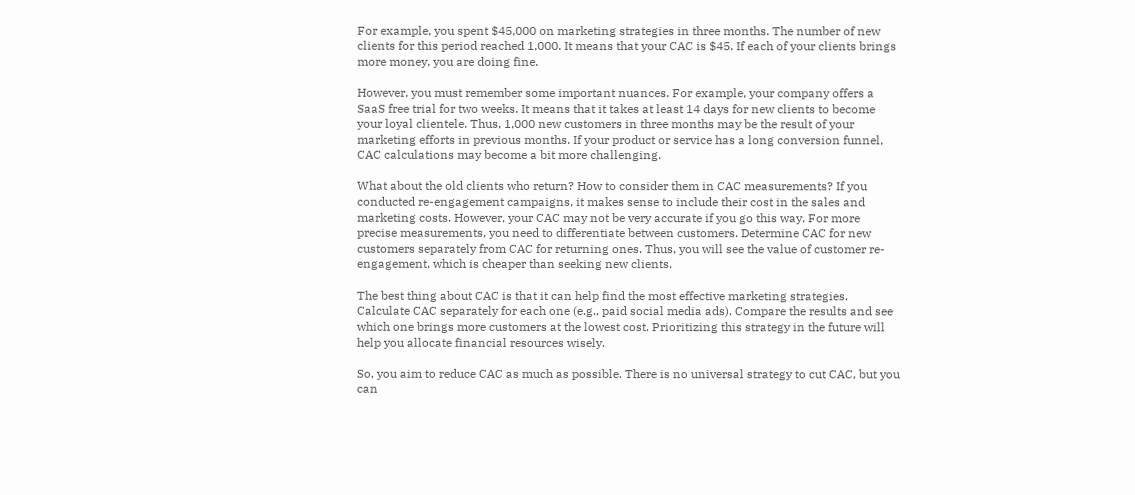For example, you spent $45,000 on marketing strategies in three months. The number of new clients for this period reached 1,000. It means that your CAC is $45. If each of your clients brings more money, you are doing fine.

However, you must remember some important nuances. For example, your company offers a SaaS free trial for two weeks. It means that it takes at least 14 days for new clients to become your loyal clientele. Thus, 1,000 new customers in three months may be the result of your marketing efforts in previous months. If your product or service has a long conversion funnel, CAC calculations may become a bit more challenging.

What about the old clients who return? How to consider them in CAC measurements? If you conducted re-engagement campaigns, it makes sense to include their cost in the sales and marketing costs. However, your CAC may not be very accurate if you go this way. For more precise measurements, you need to differentiate between customers. Determine CAC for new customers separately from CAC for returning ones. Thus, you will see the value of customer re-engagement, which is cheaper than seeking new clients.

The best thing about CAC is that it can help find the most effective marketing strategies. Calculate CAC separately for each one (e.g., paid social media ads). Compare the results and see which one brings more customers at the lowest cost. Prioritizing this strategy in the future will help you allocate financial resources wisely.

So, you aim to reduce CAC as much as possible. There is no universal strategy to cut CAC, but you can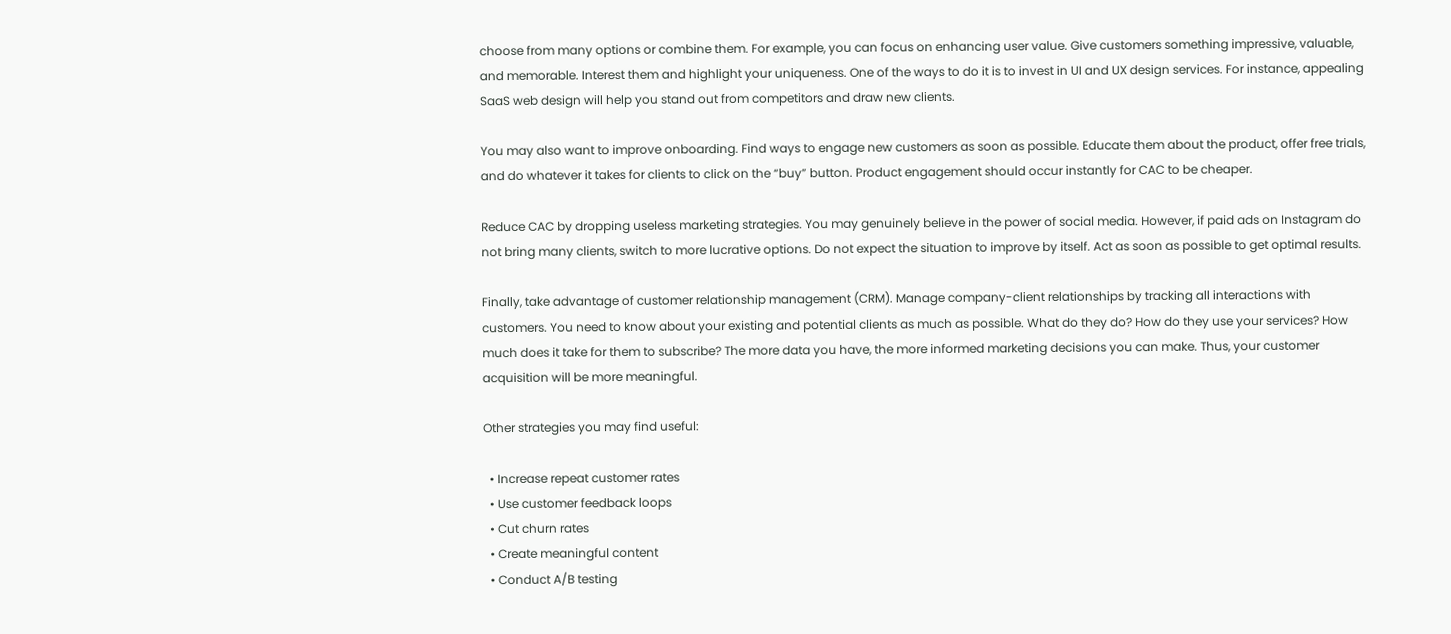choose from many options or combine them. For example, you can focus on enhancing user value. Give customers something impressive, valuable, and memorable. Interest them and highlight your uniqueness. One of the ways to do it is to invest in UI and UX design services. For instance, appealing SaaS web design will help you stand out from competitors and draw new clients.

You may also want to improve onboarding. Find ways to engage new customers as soon as possible. Educate them about the product, offer free trials, and do whatever it takes for clients to click on the “buy” button. Product engagement should occur instantly for CAC to be cheaper.

Reduce CAC by dropping useless marketing strategies. You may genuinely believe in the power of social media. However, if paid ads on Instagram do not bring many clients, switch to more lucrative options. Do not expect the situation to improve by itself. Act as soon as possible to get optimal results.

Finally, take advantage of customer relationship management (CRM). Manage company-client relationships by tracking all interactions with customers. You need to know about your existing and potential clients as much as possible. What do they do? How do they use your services? How much does it take for them to subscribe? The more data you have, the more informed marketing decisions you can make. Thus, your customer acquisition will be more meaningful.

Other strategies you may find useful:

  • Increase repeat customer rates
  • Use customer feedback loops
  • Cut churn rates
  • Create meaningful content
  • Conduct A/B testing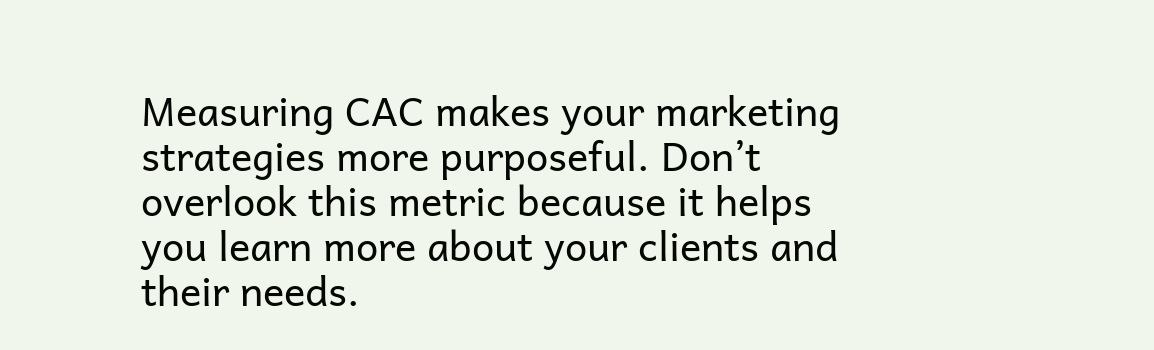Measuring CAC makes your marketing strategies more purposeful. Don’t overlook this metric because it helps you learn more about your clients and their needs.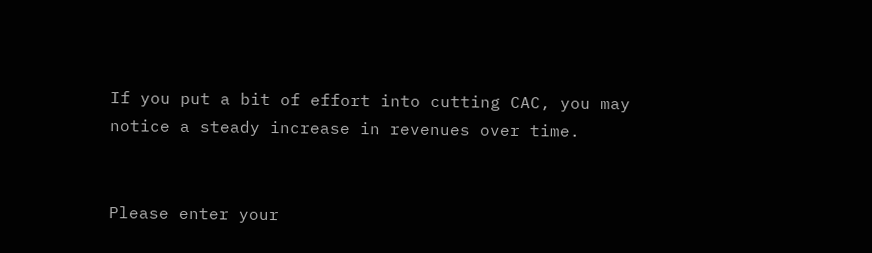If you put a bit of effort into cutting CAC, you may notice a steady increase in revenues over time.


Please enter your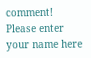comment!
Please enter your name here